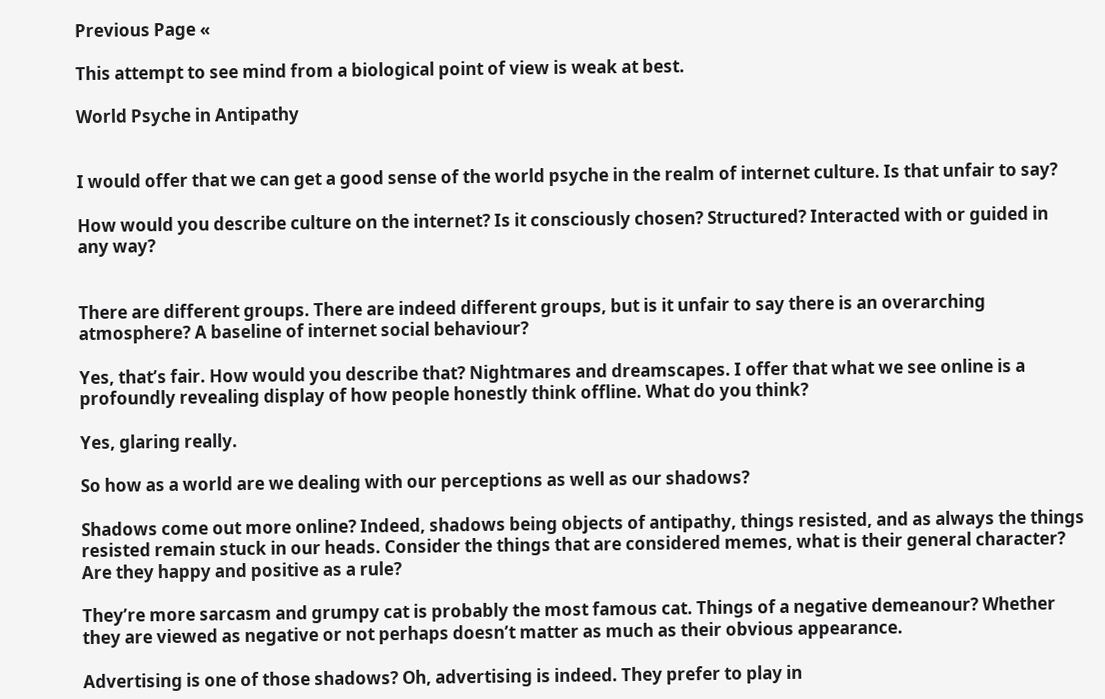Previous Page «

This attempt to see mind from a biological point of view is weak at best.

World Psyche in Antipathy


I would offer that we can get a good sense of the world psyche in the realm of internet culture. Is that unfair to say?

How would you describe culture on the internet? Is it consciously chosen? Structured? Interacted with or guided in any way?


There are different groups. There are indeed different groups, but is it unfair to say there is an overarching atmosphere? A baseline of internet social behaviour?

Yes, that’s fair. How would you describe that? Nightmares and dreamscapes. I offer that what we see online is a profoundly revealing display of how people honestly think offline. What do you think?

Yes, glaring really.

So how as a world are we dealing with our perceptions as well as our shadows?

Shadows come out more online? Indeed, shadows being objects of antipathy, things resisted, and as always the things resisted remain stuck in our heads. Consider the things that are considered memes, what is their general character? Are they happy and positive as a rule?

They’re more sarcasm and grumpy cat is probably the most famous cat. Things of a negative demeanour? Whether they are viewed as negative or not perhaps doesn’t matter as much as their obvious appearance.

Advertising is one of those shadows? Oh, advertising is indeed. They prefer to play in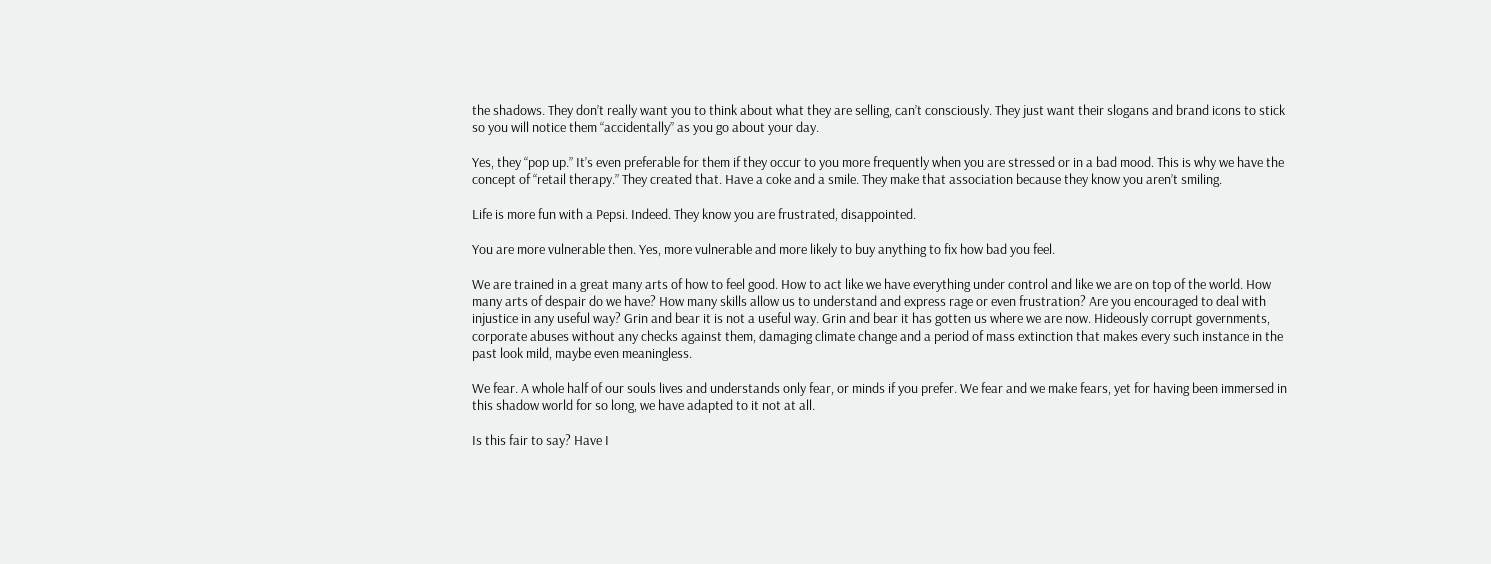the shadows. They don’t really want you to think about what they are selling, can’t consciously. They just want their slogans and brand icons to stick so you will notice them “accidentally” as you go about your day.

Yes, they “pop up.” It’s even preferable for them if they occur to you more frequently when you are stressed or in a bad mood. This is why we have the concept of “retail therapy.” They created that. Have a coke and a smile. They make that association because they know you aren’t smiling.

Life is more fun with a Pepsi. Indeed. They know you are frustrated, disappointed.

You are more vulnerable then. Yes, more vulnerable and more likely to buy anything to fix how bad you feel.

We are trained in a great many arts of how to feel good. How to act like we have everything under control and like we are on top of the world. How many arts of despair do we have? How many skills allow us to understand and express rage or even frustration? Are you encouraged to deal with injustice in any useful way? Grin and bear it is not a useful way. Grin and bear it has gotten us where we are now. Hideously corrupt governments, corporate abuses without any checks against them, damaging climate change and a period of mass extinction that makes every such instance in the past look mild, maybe even meaningless.

We fear. A whole half of our souls lives and understands only fear, or minds if you prefer. We fear and we make fears, yet for having been immersed in this shadow world for so long, we have adapted to it not at all.

Is this fair to say? Have I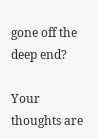gone off the deep end?

Your thoughts are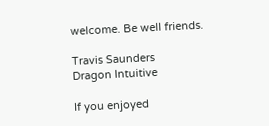welcome. Be well friends.

Travis Saunders
Dragon Intuitive

If you enjoyed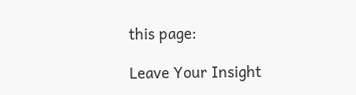this page:

Leave Your Insight